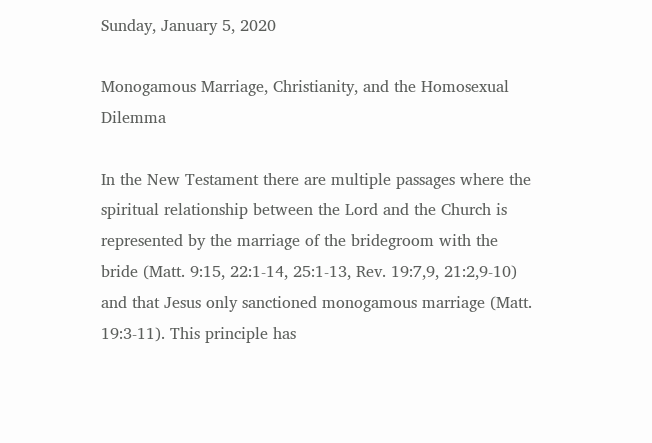Sunday, January 5, 2020

Monogamous Marriage, Christianity, and the Homosexual Dilemma

In the New Testament there are multiple passages where the spiritual relationship between the Lord and the Church is represented by the marriage of the bridegroom with the bride (Matt. 9:15, 22:1-14, 25:1-13, Rev. 19:7,9, 21:2,9-10) and that Jesus only sanctioned monogamous marriage (Matt. 19:3-11). This principle has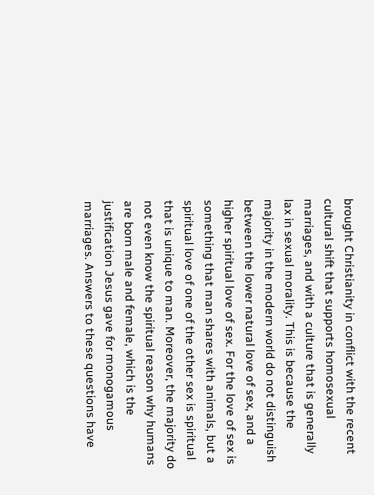brought Christianity in conflict with the recent cultural shift that supports homosexual marriages, and with a culture that is generally lax in sexual morality. This is because the majority in the modern world do not distinguish between the lower natural love of sex, and a higher spiritual love of sex. For the love of sex is something that man shares with animals, but a spiritual love of one of the other sex is spiritual that is unique to man. Moreover, the majority do not even know the spiritual reason why humans are born male and female, which is the justification Jesus gave for monogamous marriages. Answers to these questions have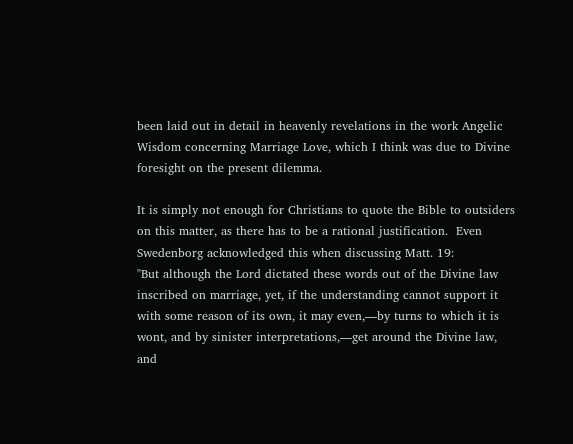been laid out in detail in heavenly revelations in the work Angelic Wisdom concerning Marriage Love, which I think was due to Divine foresight on the present dilemma.

It is simply not enough for Christians to quote the Bible to outsiders on this matter, as there has to be a rational justification.  Even Swedenborg acknowledged this when discussing Matt. 19:
"But although the Lord dictated these words out of the Divine law inscribed on marriage, yet, if the understanding cannot support it with some reason of its own, it may even,—by turns to which it is wont, and by sinister interpretations,—get around the Divine law, and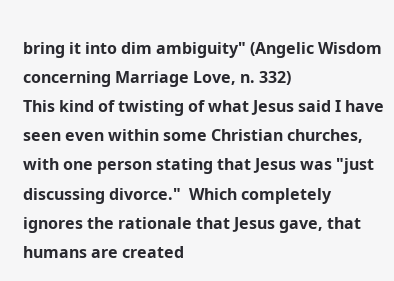bring it into dim ambiguity" (Angelic Wisdom concerning Marriage Love, n. 332)
This kind of twisting of what Jesus said I have seen even within some Christian churches, with one person stating that Jesus was "just discussing divorce."  Which completely ignores the rationale that Jesus gave, that humans are created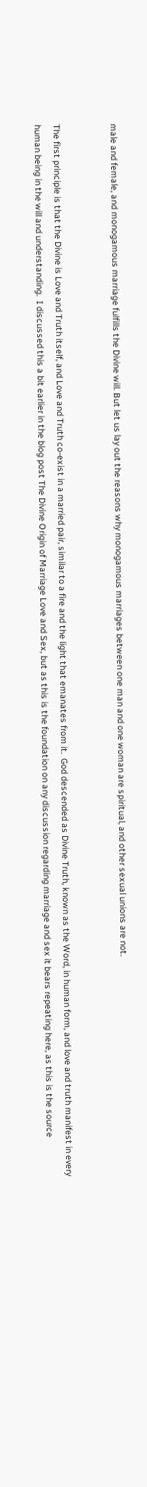male and female, and monogamous marriage fulfills the Divine will. But let us lay out the reasons why monogamous marriages between one man and one woman are spiritual, and other sexual unions are not.


The first principle is that the Divine is Love and Truth itself, and Love and Truth co-exist in a married pair, similar to a fire and the light that emanates from it.  God descended as Divine Truth, known as the Word, in human form, and love and truth manifest in every human being in the will and understanding.  I discussed this a bit earlier in the blog post The Divine Origin of Marriage Love and Sex, but as this is the foundation on any discussion regarding marriage and sex it bears repeating here, as this is the source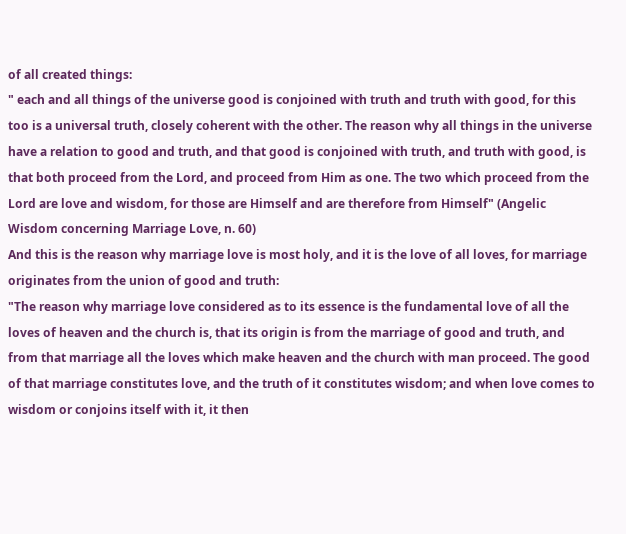of all created things:
" each and all things of the universe good is conjoined with truth and truth with good, for this too is a universal truth, closely coherent with the other. The reason why all things in the universe have a relation to good and truth, and that good is conjoined with truth, and truth with good, is that both proceed from the Lord, and proceed from Him as one. The two which proceed from the Lord are love and wisdom, for those are Himself and are therefore from Himself" (Angelic Wisdom concerning Marriage Love, n. 60)
And this is the reason why marriage love is most holy, and it is the love of all loves, for marriage originates from the union of good and truth:
"The reason why marriage love considered as to its essence is the fundamental love of all the loves of heaven and the church is, that its origin is from the marriage of good and truth, and from that marriage all the loves which make heaven and the church with man proceed. The good of that marriage constitutes love, and the truth of it constitutes wisdom; and when love comes to wisdom or conjoins itself with it, it then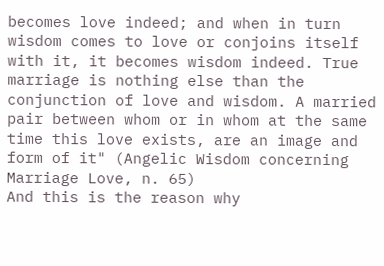becomes love indeed; and when in turn wisdom comes to love or conjoins itself with it, it becomes wisdom indeed. True marriage is nothing else than the conjunction of love and wisdom. A married pair between whom or in whom at the same time this love exists, are an image and form of it" (Angelic Wisdom concerning Marriage Love, n. 65)
And this is the reason why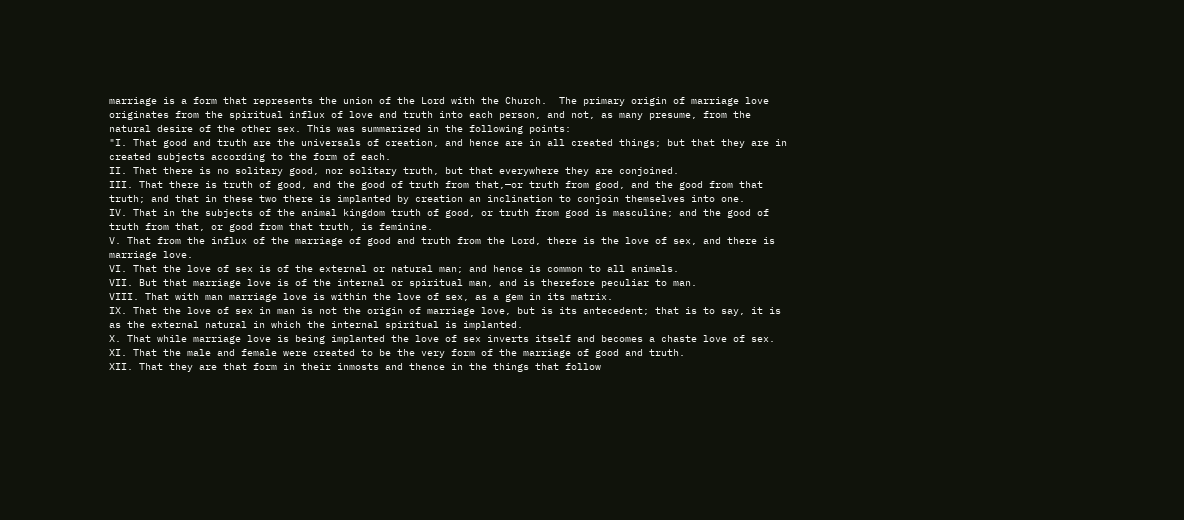marriage is a form that represents the union of the Lord with the Church.  The primary origin of marriage love originates from the spiritual influx of love and truth into each person, and not, as many presume, from the natural desire of the other sex. This was summarized in the following points:
"I. That good and truth are the universals of creation, and hence are in all created things; but that they are in created subjects according to the form of each.
II. That there is no solitary good, nor solitary truth, but that everywhere they are conjoined.
III. That there is truth of good, and the good of truth from that,—or truth from good, and the good from that truth; and that in these two there is implanted by creation an inclination to conjoin themselves into one.
IV. That in the subjects of the animal kingdom truth of good, or truth from good is masculine; and the good of truth from that, or good from that truth, is feminine.
V. That from the influx of the marriage of good and truth from the Lord, there is the love of sex, and there is marriage love.
VI. That the love of sex is of the external or natural man; and hence is common to all animals.
VII. But that marriage love is of the internal or spiritual man, and is therefore peculiar to man.
VIII. That with man marriage love is within the love of sex, as a gem in its matrix.
IX. That the love of sex in man is not the origin of marriage love, but is its antecedent; that is to say, it is as the external natural in which the internal spiritual is implanted.
X. That while marriage love is being implanted the love of sex inverts itself and becomes a chaste love of sex.
XI. That the male and female were created to be the very form of the marriage of good and truth.
XII. That they are that form in their inmosts and thence in the things that follow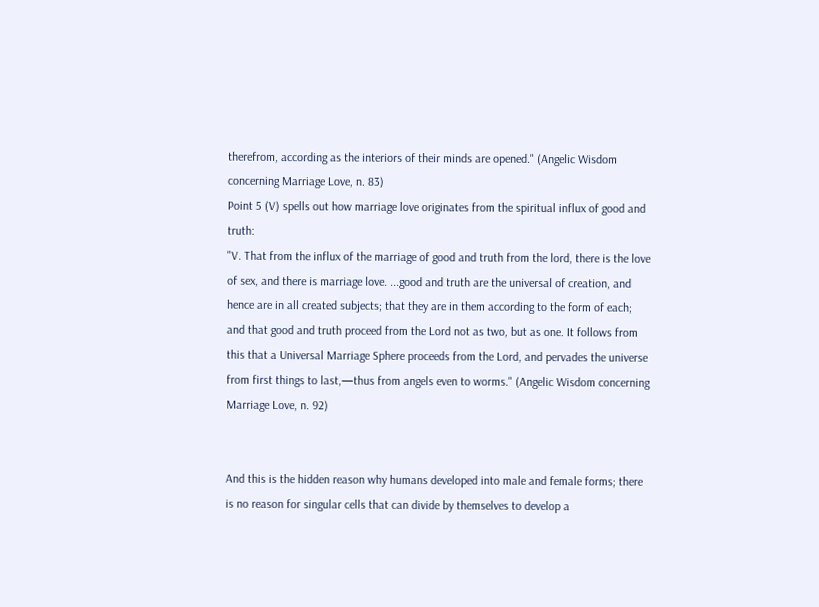therefrom, according as the interiors of their minds are opened." (Angelic Wisdom concerning Marriage Love, n. 83)
Point 5 (V) spells out how marriage love originates from the spiritual influx of good and truth:
"V. That from the influx of the marriage of good and truth from the lord, there is the love of sex, and there is marriage love. ...good and truth are the universal of creation, and hence are in all created subjects; that they are in them according to the form of each; and that good and truth proceed from the Lord not as two, but as one. It follows from this that a Universal Marriage Sphere proceeds from the Lord, and pervades the universe from first things to last,—thus from angels even to worms." (Angelic Wisdom concerning Marriage Love, n. 92)


And this is the hidden reason why humans developed into male and female forms; there is no reason for singular cells that can divide by themselves to develop a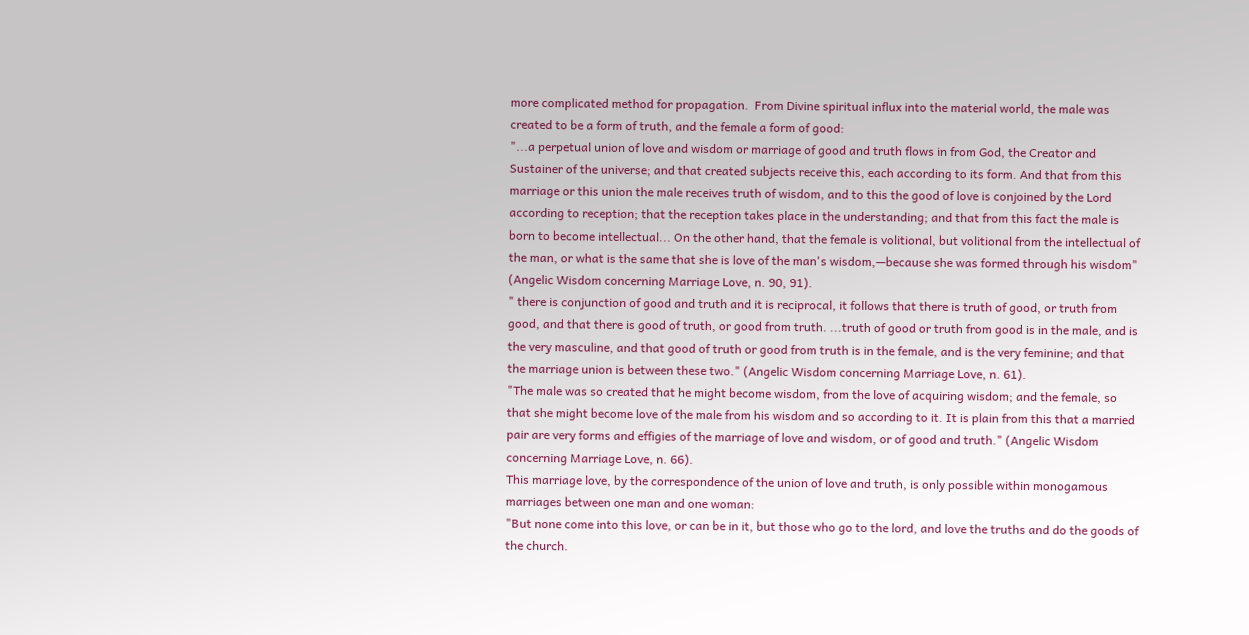more complicated method for propagation.  From Divine spiritual influx into the material world, the male was created to be a form of truth, and the female a form of good:
"...a perpetual union of love and wisdom or marriage of good and truth flows in from God, the Creator and Sustainer of the universe; and that created subjects receive this, each according to its form. And that from this marriage or this union the male receives truth of wisdom, and to this the good of love is conjoined by the Lord according to reception; that the reception takes place in the understanding; and that from this fact the male is born to become intellectual... On the other hand, that the female is volitional, but volitional from the intellectual of the man, or what is the same that she is love of the man's wisdom,—because she was formed through his wisdom" (Angelic Wisdom concerning Marriage Love, n. 90, 91).
" there is conjunction of good and truth and it is reciprocal, it follows that there is truth of good, or truth from good, and that there is good of truth, or good from truth. ...truth of good or truth from good is in the male, and is the very masculine, and that good of truth or good from truth is in the female, and is the very feminine; and that the marriage union is between these two." (Angelic Wisdom concerning Marriage Love, n. 61).
"The male was so created that he might become wisdom, from the love of acquiring wisdom; and the female, so that she might become love of the male from his wisdom and so according to it. It is plain from this that a married pair are very forms and effigies of the marriage of love and wisdom, or of good and truth." (Angelic Wisdom concerning Marriage Love, n. 66).
This marriage love, by the correspondence of the union of love and truth, is only possible within monogamous marriages between one man and one woman:
"But none come into this love, or can be in it, but those who go to the lord, and love the truths and do the goods of the church.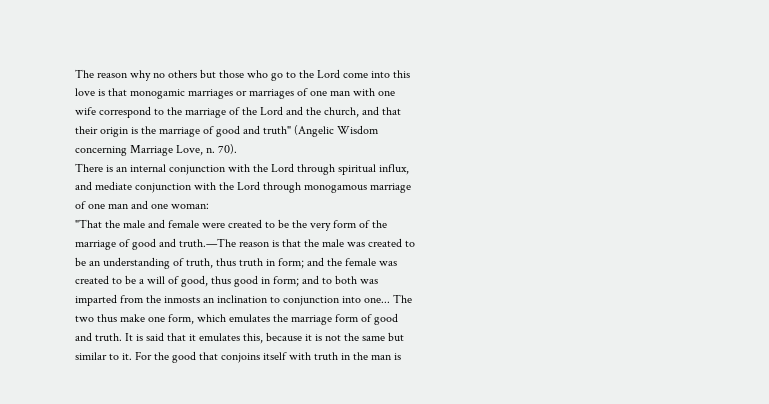The reason why no others but those who go to the Lord come into this love is that monogamic marriages or marriages of one man with one wife correspond to the marriage of the Lord and the church, and that their origin is the marriage of good and truth" (Angelic Wisdom concerning Marriage Love, n. 70).
There is an internal conjunction with the Lord through spiritual influx, and mediate conjunction with the Lord through monogamous marriage of one man and one woman:
"That the male and female were created to be the very form of the marriage of good and truth.—The reason is that the male was created to be an understanding of truth, thus truth in form; and the female was created to be a will of good, thus good in form; and to both was imparted from the inmosts an inclination to conjunction into one... The two thus make one form, which emulates the marriage form of good and truth. It is said that it emulates this, because it is not the same but similar to it. For the good that conjoins itself with truth in the man is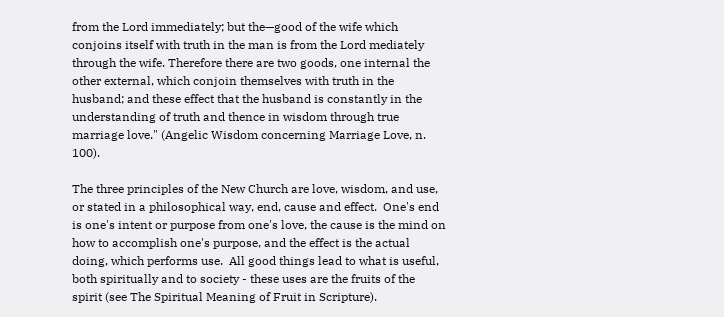from the Lord immediately; but the—good of the wife which conjoins itself with truth in the man is from the Lord mediately through the wife. Therefore there are two goods, one internal the other external, which conjoin themselves with truth in the husband; and these effect that the husband is constantly in the understanding of truth and thence in wisdom through true marriage love." (Angelic Wisdom concerning Marriage Love, n. 100).

The three principles of the New Church are love, wisdom, and use, or stated in a philosophical way, end, cause and effect.  One's end is one's intent or purpose from one's love, the cause is the mind on how to accomplish one's purpose, and the effect is the actual doing, which performs use.  All good things lead to what is useful, both spiritually and to society - these uses are the fruits of the spirit (see The Spiritual Meaning of Fruit in Scripture).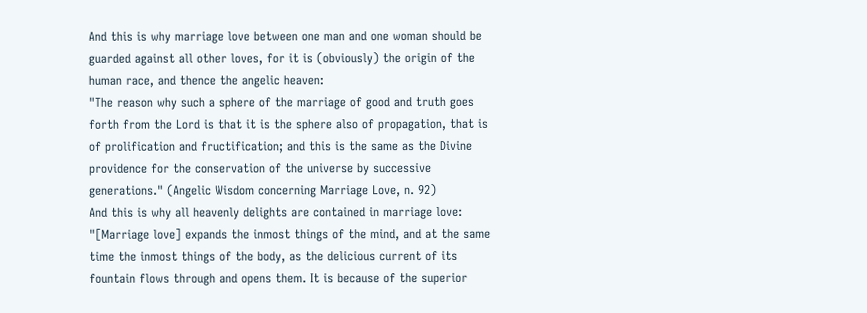And this is why marriage love between one man and one woman should be guarded against all other loves, for it is (obviously) the origin of the human race, and thence the angelic heaven:
"The reason why such a sphere of the marriage of good and truth goes forth from the Lord is that it is the sphere also of propagation, that is of prolification and fructification; and this is the same as the Divine providence for the conservation of the universe by successive generations." (Angelic Wisdom concerning Marriage Love, n. 92)
And this is why all heavenly delights are contained in marriage love:
"[Marriage love] expands the inmost things of the mind, and at the same time the inmost things of the body, as the delicious current of its fountain flows through and opens them. It is because of the superior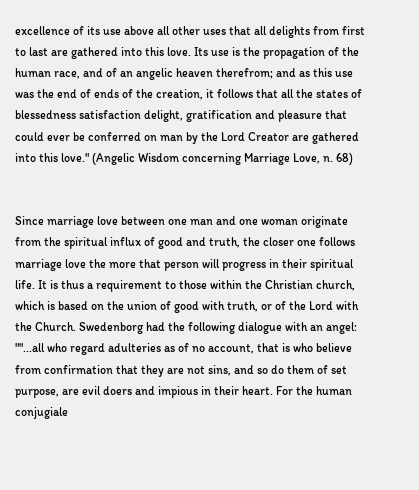excellence of its use above all other uses that all delights from first to last are gathered into this love. Its use is the propagation of the human race, and of an angelic heaven therefrom; and as this use was the end of ends of the creation, it follows that all the states of blessedness satisfaction delight, gratification and pleasure that could ever be conferred on man by the Lord Creator are gathered into this love." (Angelic Wisdom concerning Marriage Love, n. 68)


Since marriage love between one man and one woman originate from the spiritual influx of good and truth, the closer one follows marriage love the more that person will progress in their spiritual life. It is thus a requirement to those within the Christian church, which is based on the union of good with truth, or of the Lord with the Church. Swedenborg had the following dialogue with an angel:
""...all who regard adulteries as of no account, that is who believe from confirmation that they are not sins, and so do them of set purpose, are evil doers and impious in their heart. For the human conjugiale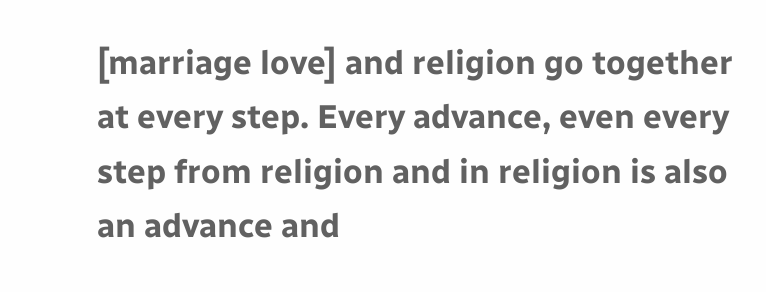[marriage love] and religion go together at every step. Every advance, even every step from religion and in religion is also an advance and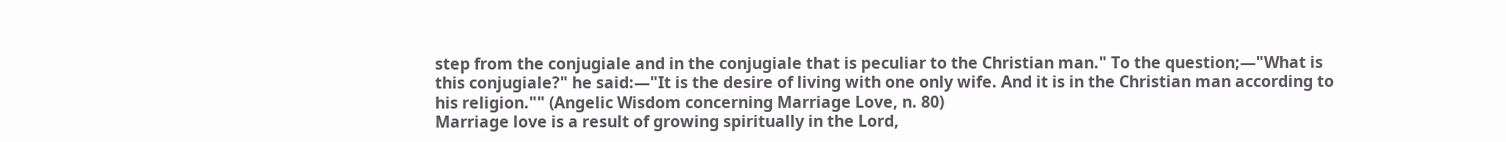step from the conjugiale and in the conjugiale that is peculiar to the Christian man." To the question;—"What is this conjugiale?" he said:—"It is the desire of living with one only wife. And it is in the Christian man according to his religion."" (Angelic Wisdom concerning Marriage Love, n. 80)
Marriage love is a result of growing spiritually in the Lord,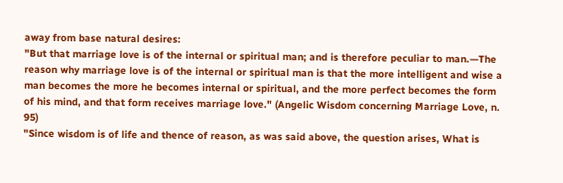away from base natural desires:
"But that marriage love is of the internal or spiritual man; and is therefore peculiar to man.—The reason why marriage love is of the internal or spiritual man is that the more intelligent and wise a man becomes the more he becomes internal or spiritual, and the more perfect becomes the form of his mind, and that form receives marriage love." (Angelic Wisdom concerning Marriage Love, n. 95)
"Since wisdom is of life and thence of reason, as was said above, the question arises, What is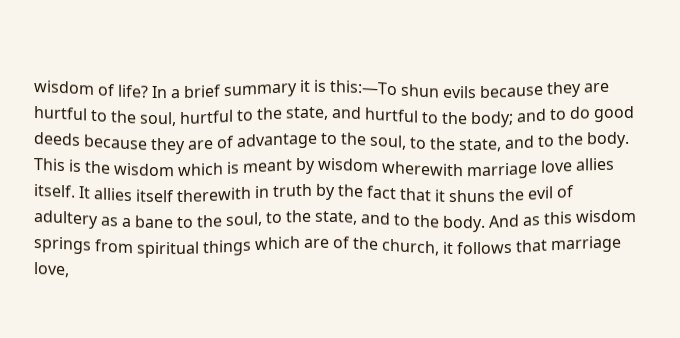wisdom of life? In a brief summary it is this:—To shun evils because they are hurtful to the soul, hurtful to the state, and hurtful to the body; and to do good deeds because they are of advantage to the soul, to the state, and to the body. This is the wisdom which is meant by wisdom wherewith marriage love allies itself. It allies itself therewith in truth by the fact that it shuns the evil of adultery as a bane to the soul, to the state, and to the body. And as this wisdom springs from spiritual things which are of the church, it follows that marriage love,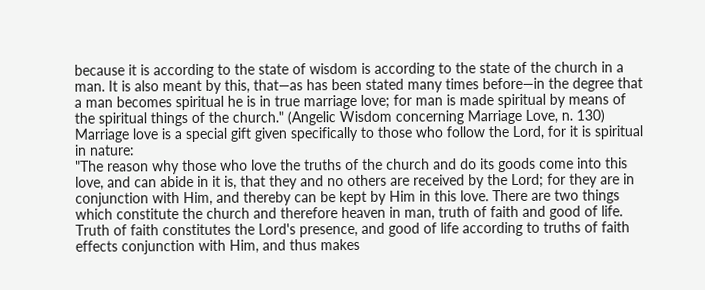because it is according to the state of wisdom is according to the state of the church in a man. It is also meant by this, that—as has been stated many times before—in the degree that a man becomes spiritual he is in true marriage love; for man is made spiritual by means of the spiritual things of the church." (Angelic Wisdom concerning Marriage Love, n. 130)
Marriage love is a special gift given specifically to those who follow the Lord, for it is spiritual in nature:
"The reason why those who love the truths of the church and do its goods come into this love, and can abide in it is, that they and no others are received by the Lord; for they are in conjunction with Him, and thereby can be kept by Him in this love. There are two things which constitute the church and therefore heaven in man, truth of faith and good of life. Truth of faith constitutes the Lord's presence, and good of life according to truths of faith effects conjunction with Him, and thus makes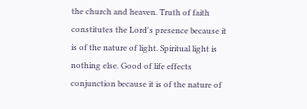the church and heaven. Truth of faith constitutes the Lord's presence because it is of the nature of light. Spiritual light is nothing else. Good of life effects conjunction because it is of the nature of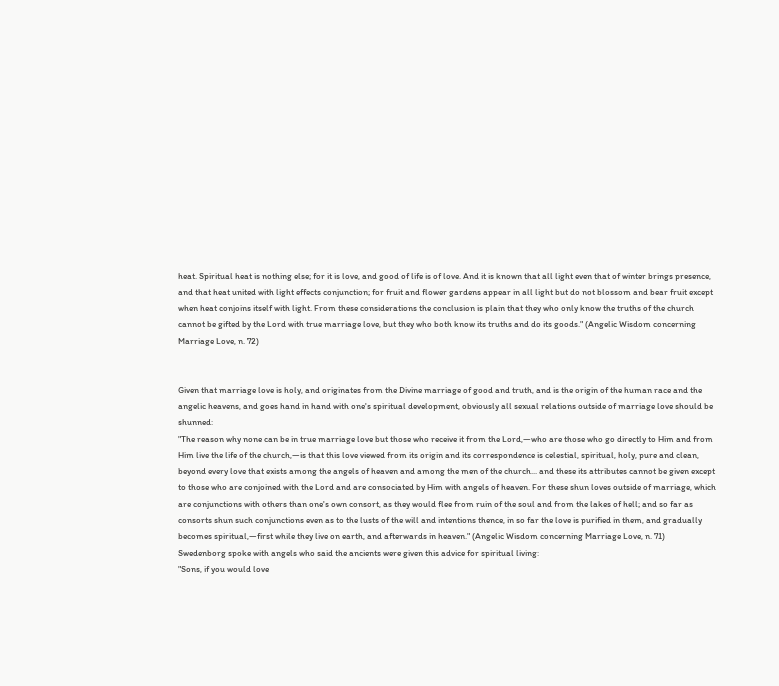heat. Spiritual heat is nothing else; for it is love, and good of life is of love. And it is known that all light even that of winter brings presence, and that heat united with light effects conjunction; for fruit and flower gardens appear in all light but do not blossom and bear fruit except when heat conjoins itself with light. From these considerations the conclusion is plain that they who only know the truths of the church cannot be gifted by the Lord with true marriage love, but they who both know its truths and do its goods." (Angelic Wisdom concerning Marriage Love, n. 72)


Given that marriage love is holy, and originates from the Divine marriage of good and truth, and is the origin of the human race and the angelic heavens, and goes hand in hand with one's spiritual development, obviously all sexual relations outside of marriage love should be shunned:
"The reason why none can be in true marriage love but those who receive it from the Lord,—who are those who go directly to Him and from Him live the life of the church,—is that this love viewed from its origin and its correspondence is celestial, spiritual, holy, pure and clean, beyond every love that exists among the angels of heaven and among the men of the church... and these its attributes cannot be given except to those who are conjoined with the Lord and are consociated by Him with angels of heaven. For these shun loves outside of marriage, which are conjunctions with others than one's own consort, as they would flee from ruin of the soul and from the lakes of hell; and so far as consorts shun such conjunctions even as to the lusts of the will and intentions thence, in so far the love is purified in them, and gradually becomes spiritual,—first while they live on earth, and afterwards in heaven." (Angelic Wisdom concerning Marriage Love, n. 71)
Swedenborg spoke with angels who said the ancients were given this advice for spiritual living:
"Sons, if you would love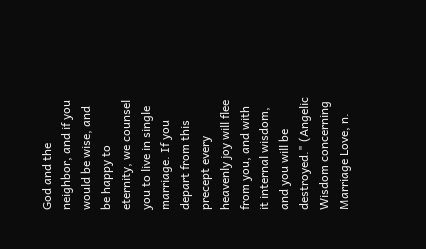God and the neighbor, and if you would be wise, and be happy to eternity, we counsel you to live in single marriage. If you depart from this precept every heavenly joy will flee from you, and with it internal wisdom, and you will be destroyed." (Angelic Wisdom concerning Marriage Love, n.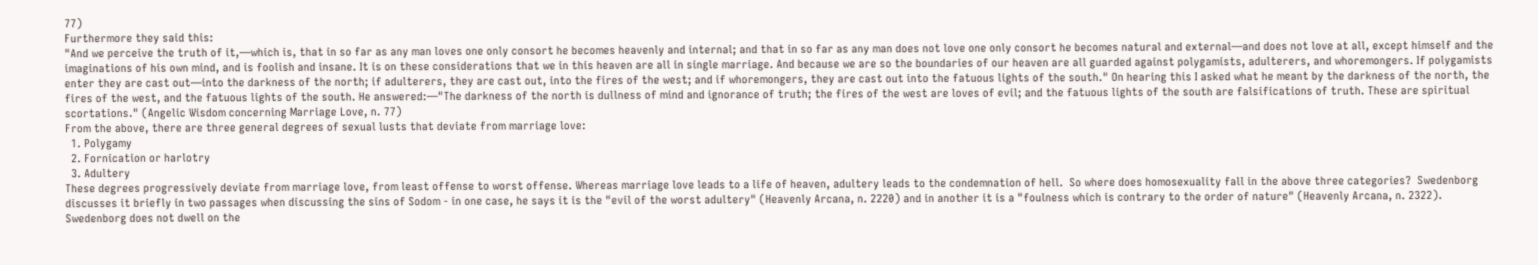77)
Furthermore they said this:
"And we perceive the truth of it,—which is, that in so far as any man loves one only consort he becomes heavenly and internal; and that in so far as any man does not love one only consort he becomes natural and external—and does not love at all, except himself and the imaginations of his own mind, and is foolish and insane. It is on these considerations that we in this heaven are all in single marriage. And because we are so the boundaries of our heaven are all guarded against polygamists, adulterers, and whoremongers. If polygamists enter they are cast out—into the darkness of the north; if adulterers, they are cast out, into the fires of the west; and if whoremongers, they are cast out into the fatuous lights of the south." On hearing this I asked what he meant by the darkness of the north, the fires of the west, and the fatuous lights of the south. He answered:—"The darkness of the north is dullness of mind and ignorance of truth; the fires of the west are loves of evil; and the fatuous lights of the south are falsifications of truth. These are spiritual scortations." (Angelic Wisdom concerning Marriage Love, n. 77)
From the above, there are three general degrees of sexual lusts that deviate from marriage love:
  1. Polygamy
  2. Fornication or harlotry
  3. Adultery
These degrees progressively deviate from marriage love, from least offense to worst offense. Whereas marriage love leads to a life of heaven, adultery leads to the condemnation of hell.  So where does homosexuality fall in the above three categories?  Swedenborg discusses it briefly in two passages when discussing the sins of Sodom - in one case, he says it is the "evil of the worst adultery" (Heavenly Arcana, n. 2220) and in another it is a "foulness which is contrary to the order of nature" (Heavenly Arcana, n. 2322). Swedenborg does not dwell on the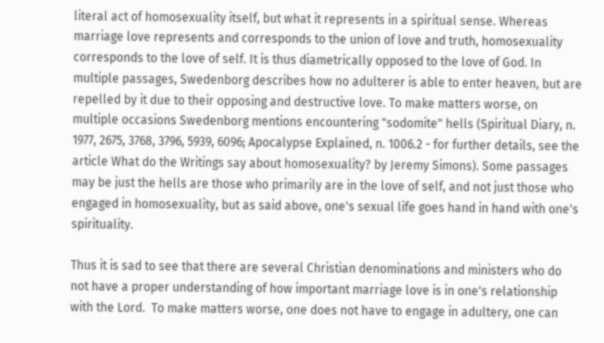literal act of homosexuality itself, but what it represents in a spiritual sense. Whereas marriage love represents and corresponds to the union of love and truth, homosexuality corresponds to the love of self. It is thus diametrically opposed to the love of God. In multiple passages, Swedenborg describes how no adulterer is able to enter heaven, but are repelled by it due to their opposing and destructive love. To make matters worse, on multiple occasions Swedenborg mentions encountering "sodomite" hells (Spiritual Diary, n. 1977, 2675, 3768, 3796, 5939, 6096; Apocalypse Explained, n. 1006.2 - for further details, see the article What do the Writings say about homosexuality? by Jeremy Simons). Some passages may be just the hells are those who primarily are in the love of self, and not just those who engaged in homosexuality, but as said above, one's sexual life goes hand in hand with one's spirituality.

Thus it is sad to see that there are several Christian denominations and ministers who do not have a proper understanding of how important marriage love is in one's relationship with the Lord.  To make matters worse, one does not have to engage in adultery, one can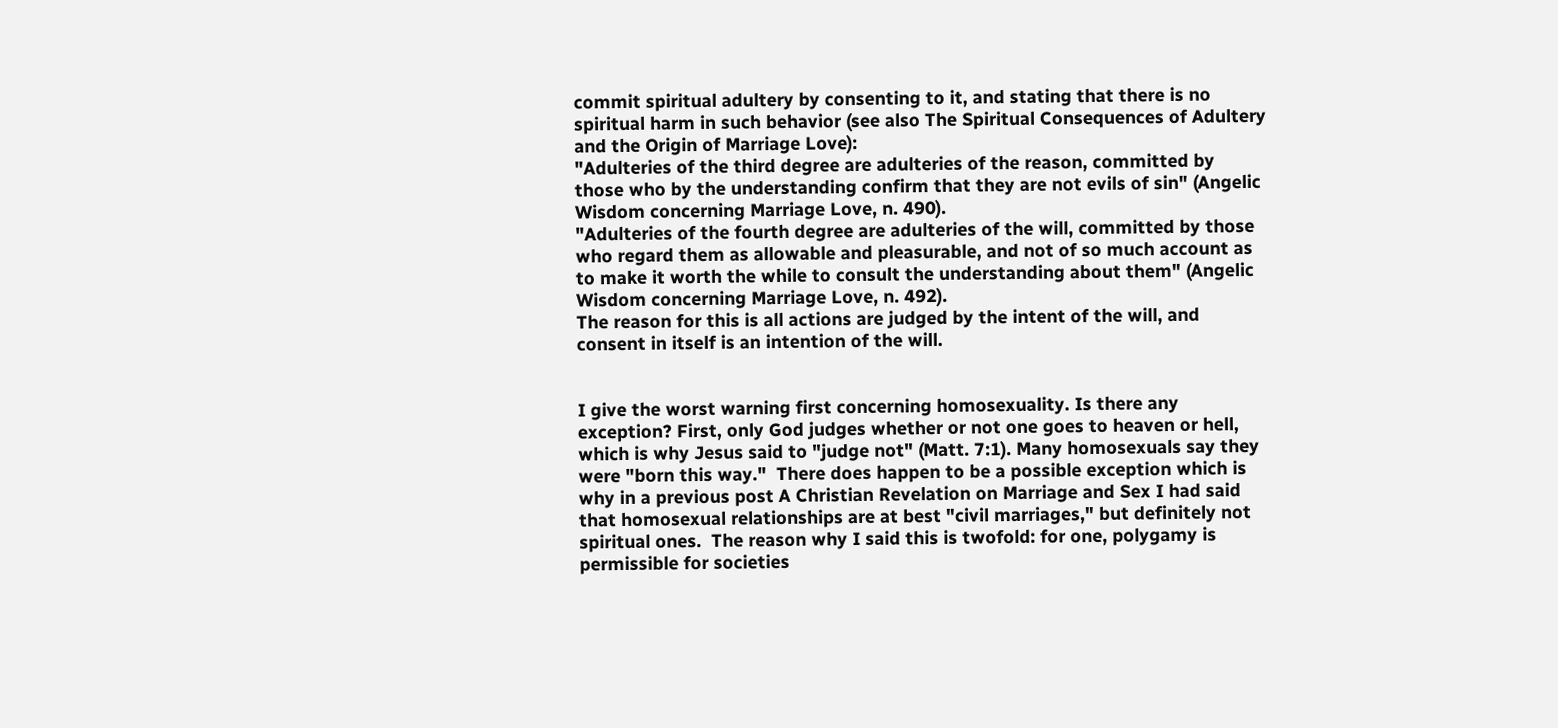commit spiritual adultery by consenting to it, and stating that there is no spiritual harm in such behavior (see also The Spiritual Consequences of Adultery and the Origin of Marriage Love):
"Adulteries of the third degree are adulteries of the reason, committed by those who by the understanding confirm that they are not evils of sin" (Angelic Wisdom concerning Marriage Love, n. 490).
"Adulteries of the fourth degree are adulteries of the will, committed by those who regard them as allowable and pleasurable, and not of so much account as to make it worth the while to consult the understanding about them" (Angelic Wisdom concerning Marriage Love, n. 492).
The reason for this is all actions are judged by the intent of the will, and consent in itself is an intention of the will.


I give the worst warning first concerning homosexuality. Is there any exception? First, only God judges whether or not one goes to heaven or hell, which is why Jesus said to "judge not" (Matt. 7:1). Many homosexuals say they were "born this way."  There does happen to be a possible exception which is why in a previous post A Christian Revelation on Marriage and Sex I had said that homosexual relationships are at best "civil marriages," but definitely not spiritual ones.  The reason why I said this is twofold: for one, polygamy is permissible for societies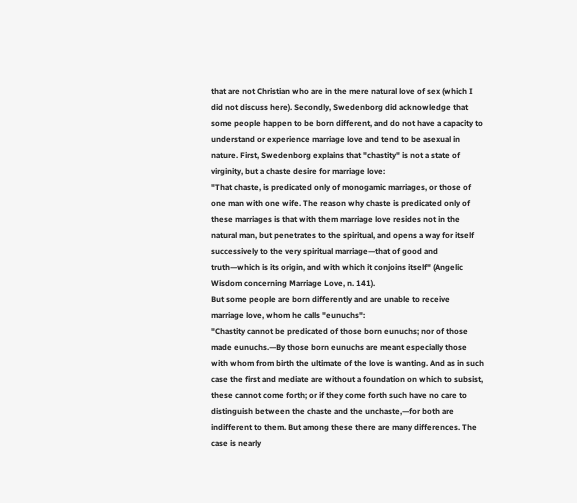that are not Christian who are in the mere natural love of sex (which I did not discuss here). Secondly, Swedenborg did acknowledge that some people happen to be born different, and do not have a capacity to understand or experience marriage love and tend to be asexual in nature. First, Swedenborg explains that "chastity" is not a state of virginity, but a chaste desire for marriage love:
"That chaste, is predicated only of monogamic marriages, or those of one man with one wife. The reason why chaste is predicated only of these marriages is that with them marriage love resides not in the natural man, but penetrates to the spiritual, and opens a way for itself successively to the very spiritual marriage—that of good and truth—which is its origin, and with which it conjoins itself" (Angelic Wisdom concerning Marriage Love, n. 141).
But some people are born differently and are unable to receive marriage love, whom he calls "eunuchs":
"Chastity cannot be predicated of those born eunuchs; nor of those made eunuchs.—By those born eunuchs are meant especially those with whom from birth the ultimate of the love is wanting. And as in such case the first and mediate are without a foundation on which to subsist, these cannot come forth; or if they come forth such have no care to distinguish between the chaste and the unchaste,—for both are indifferent to them. But among these there are many differences. The case is nearly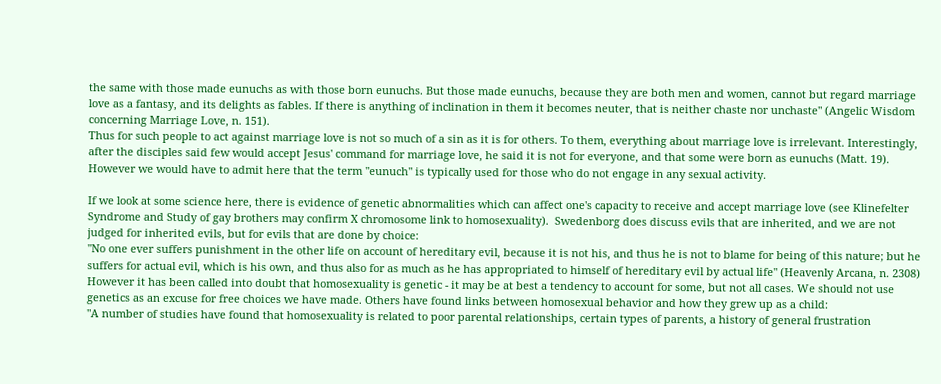the same with those made eunuchs as with those born eunuchs. But those made eunuchs, because they are both men and women, cannot but regard marriage love as a fantasy, and its delights as fables. If there is anything of inclination in them it becomes neuter, that is neither chaste nor unchaste" (Angelic Wisdom concerning Marriage Love, n. 151).
Thus for such people to act against marriage love is not so much of a sin as it is for others. To them, everything about marriage love is irrelevant. Interestingly, after the disciples said few would accept Jesus' command for marriage love, he said it is not for everyone, and that some were born as eunuchs (Matt. 19). However we would have to admit here that the term "eunuch" is typically used for those who do not engage in any sexual activity.

If we look at some science here, there is evidence of genetic abnormalities which can affect one's capacity to receive and accept marriage love (see Klinefelter Syndrome and Study of gay brothers may confirm X chromosome link to homosexuality).  Swedenborg does discuss evils that are inherited, and we are not judged for inherited evils, but for evils that are done by choice:
"No one ever suffers punishment in the other life on account of hereditary evil, because it is not his, and thus he is not to blame for being of this nature; but he suffers for actual evil, which is his own, and thus also for as much as he has appropriated to himself of hereditary evil by actual life" (Heavenly Arcana, n. 2308)
However it has been called into doubt that homosexuality is genetic - it may be at best a tendency to account for some, but not all cases. We should not use genetics as an excuse for free choices we have made. Others have found links between homosexual behavior and how they grew up as a child:
"A number of studies have found that homosexuality is related to poor parental relationships, certain types of parents, a history of general frustration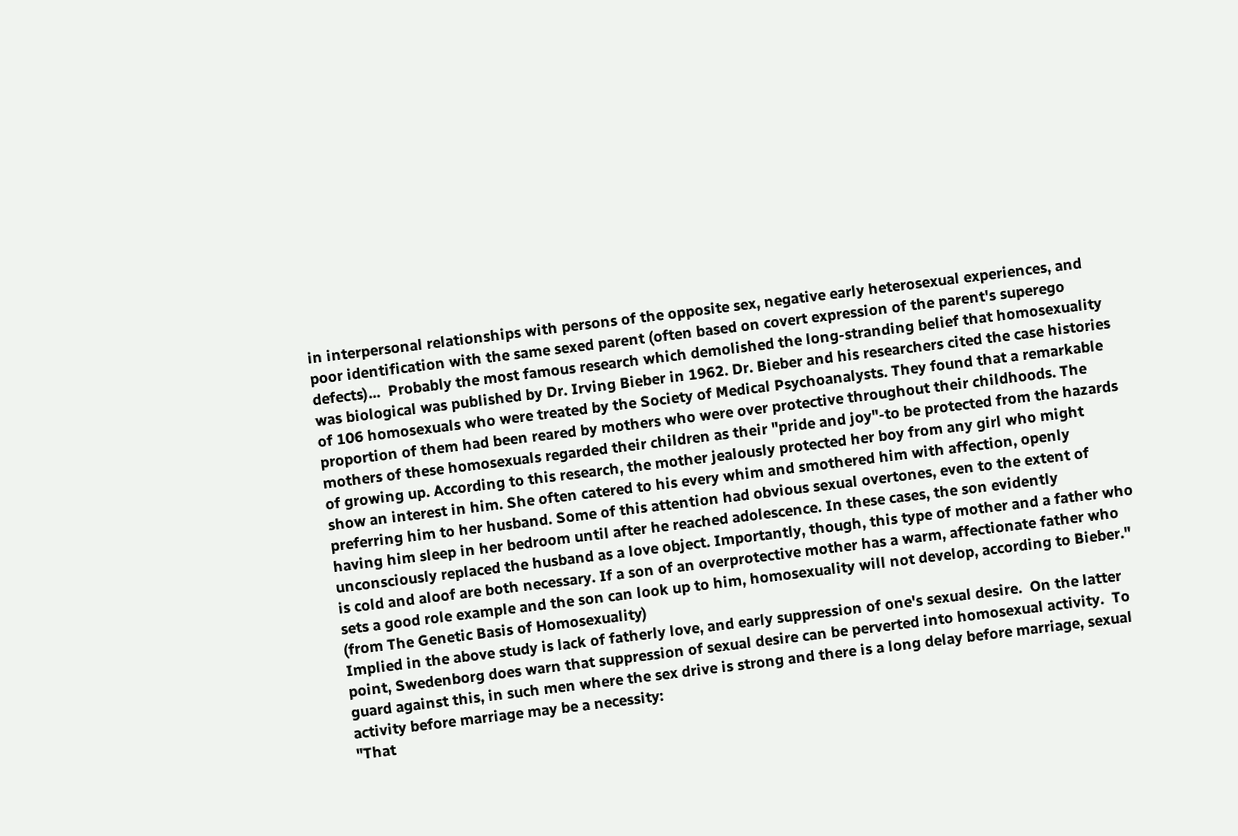in interpersonal relationships with persons of the opposite sex, negative early heterosexual experiences, and poor identification with the same sexed parent (often based on covert expression of the parent's superego defects)...  Probably the most famous research which demolished the long-stranding belief that homosexuality was biological was published by Dr. Irving Bieber in 1962. Dr. Bieber and his researchers cited the case histories of 106 homosexuals who were treated by the Society of Medical Psychoanalysts. They found that a remarkable proportion of them had been reared by mothers who were over protective throughout their childhoods. The mothers of these homosexuals regarded their children as their "pride and joy"-to be protected from the hazards of growing up. According to this research, the mother jealously protected her boy from any girl who might show an interest in him. She often catered to his every whim and smothered him with affection, openly preferring him to her husband. Some of this attention had obvious sexual overtones, even to the extent of having him sleep in her bedroom until after he reached adolescence. In these cases, the son evidently unconsciously replaced the husband as a love object. Importantly, though, this type of mother and a father who is cold and aloof are both necessary. If a son of an overprotective mother has a warm, affectionate father who sets a good role example and the son can look up to him, homosexuality will not develop, according to Bieber." (from The Genetic Basis of Homosexuality)
Implied in the above study is lack of fatherly love, and early suppression of one's sexual desire.  On the latter point, Swedenborg does warn that suppression of sexual desire can be perverted into homosexual activity.  To guard against this, in such men where the sex drive is strong and there is a long delay before marriage, sexual activity before marriage may be a necessity:
"That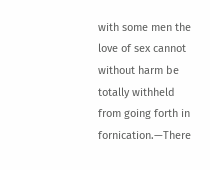with some men the love of sex cannot without harm be totally withheld from going forth in fornication.—There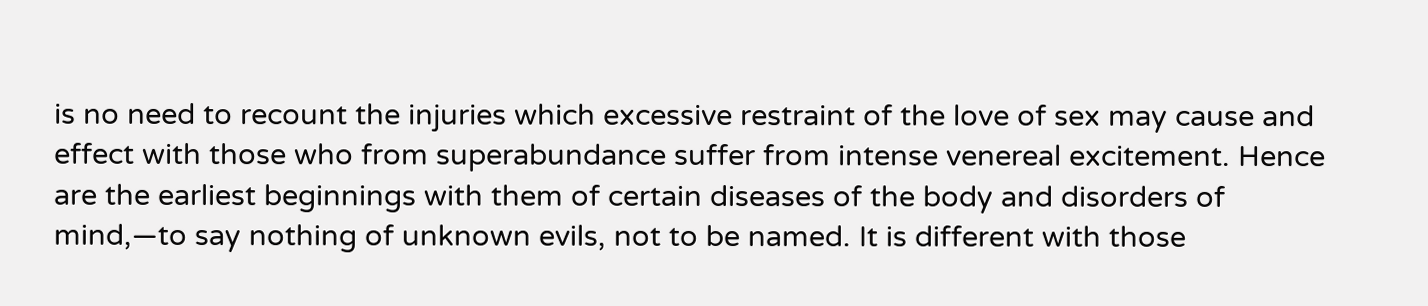is no need to recount the injuries which excessive restraint of the love of sex may cause and effect with those who from superabundance suffer from intense venereal excitement. Hence are the earliest beginnings with them of certain diseases of the body and disorders of mind,—to say nothing of unknown evils, not to be named. It is different with those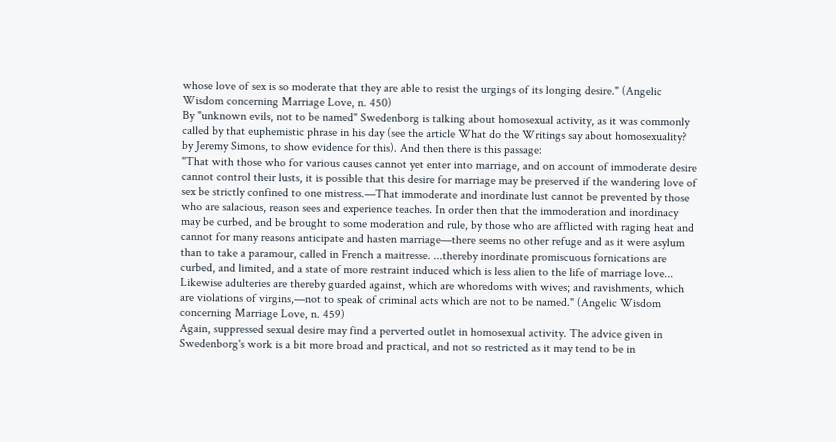whose love of sex is so moderate that they are able to resist the urgings of its longing desire." (Angelic Wisdom concerning Marriage Love, n. 450)
By "unknown evils, not to be named" Swedenborg is talking about homosexual activity, as it was commonly called by that euphemistic phrase in his day (see the article What do the Writings say about homosexuality? by Jeremy Simons, to show evidence for this). And then there is this passage:
"That with those who for various causes cannot yet enter into marriage, and on account of immoderate desire cannot control their lusts, it is possible that this desire for marriage may be preserved if the wandering love of sex be strictly confined to one mistress.—That immoderate and inordinate lust cannot be prevented by those who are salacious, reason sees and experience teaches. In order then that the immoderation and inordinacy may be curbed, and be brought to some moderation and rule, by those who are afflicted with raging heat and cannot for many reasons anticipate and hasten marriage—there seems no other refuge and as it were asylum than to take a paramour, called in French a maitresse. ...thereby inordinate promiscuous fornications are curbed, and limited, and a state of more restraint induced which is less alien to the life of marriage love... Likewise adulteries are thereby guarded against, which are whoredoms with wives; and ravishments, which are violations of virgins,—not to speak of criminal acts which are not to be named." (Angelic Wisdom concerning Marriage Love, n. 459)
Again, suppressed sexual desire may find a perverted outlet in homosexual activity. The advice given in Swedenborg's work is a bit more broad and practical, and not so restricted as it may tend to be in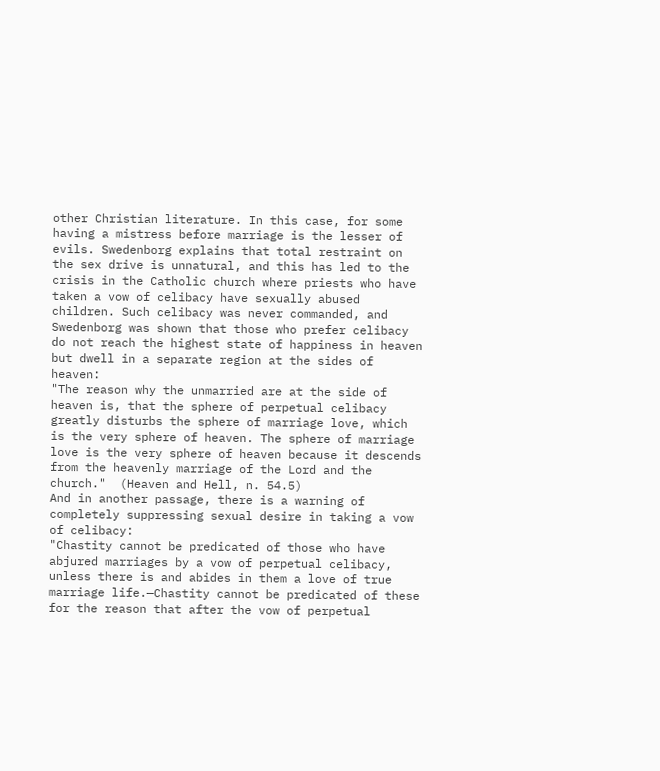other Christian literature. In this case, for some having a mistress before marriage is the lesser of evils. Swedenborg explains that total restraint on the sex drive is unnatural, and this has led to the crisis in the Catholic church where priests who have taken a vow of celibacy have sexually abused children. Such celibacy was never commanded, and Swedenborg was shown that those who prefer celibacy do not reach the highest state of happiness in heaven but dwell in a separate region at the sides of heaven:
"The reason why the unmarried are at the side of heaven is, that the sphere of perpetual celibacy greatly disturbs the sphere of marriage love, which is the very sphere of heaven. The sphere of marriage love is the very sphere of heaven because it descends from the heavenly marriage of the Lord and the church."  (Heaven and Hell, n. 54.5)
And in another passage, there is a warning of completely suppressing sexual desire in taking a vow of celibacy:
"Chastity cannot be predicated of those who have abjured marriages by a vow of perpetual celibacy, unless there is and abides in them a love of true marriage life.—Chastity cannot be predicated of these for the reason that after the vow of perpetual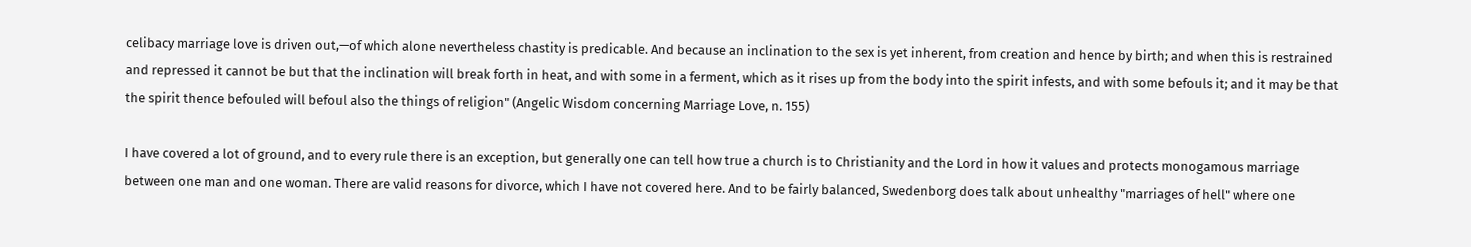celibacy marriage love is driven out,—of which alone nevertheless chastity is predicable. And because an inclination to the sex is yet inherent, from creation and hence by birth; and when this is restrained and repressed it cannot be but that the inclination will break forth in heat, and with some in a ferment, which as it rises up from the body into the spirit infests, and with some befouls it; and it may be that the spirit thence befouled will befoul also the things of religion" (Angelic Wisdom concerning Marriage Love, n. 155)

I have covered a lot of ground, and to every rule there is an exception, but generally one can tell how true a church is to Christianity and the Lord in how it values and protects monogamous marriage between one man and one woman. There are valid reasons for divorce, which I have not covered here. And to be fairly balanced, Swedenborg does talk about unhealthy "marriages of hell" where one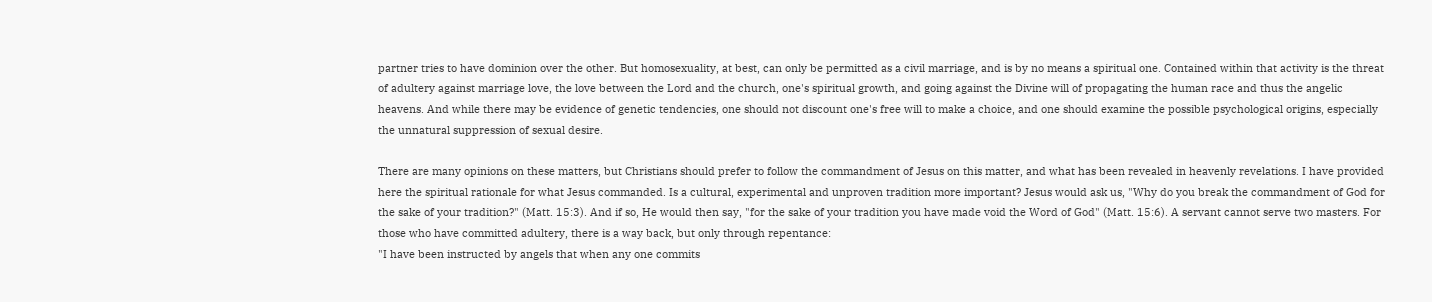partner tries to have dominion over the other. But homosexuality, at best, can only be permitted as a civil marriage, and is by no means a spiritual one. Contained within that activity is the threat of adultery against marriage love, the love between the Lord and the church, one's spiritual growth, and going against the Divine will of propagating the human race and thus the angelic heavens. And while there may be evidence of genetic tendencies, one should not discount one's free will to make a choice, and one should examine the possible psychological origins, especially the unnatural suppression of sexual desire.

There are many opinions on these matters, but Christians should prefer to follow the commandment of Jesus on this matter, and what has been revealed in heavenly revelations. I have provided here the spiritual rationale for what Jesus commanded. Is a cultural, experimental and unproven tradition more important? Jesus would ask us, "Why do you break the commandment of God for the sake of your tradition?" (Matt. 15:3). And if so, He would then say, "for the sake of your tradition you have made void the Word of God" (Matt. 15:6). A servant cannot serve two masters. For those who have committed adultery, there is a way back, but only through repentance:
"I have been instructed by angels that when any one commits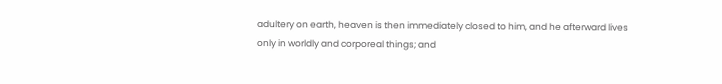adultery on earth, heaven is then immediately closed to him, and he afterward lives only in worldly and corporeal things; and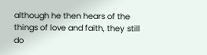although he then hears of the things of love and faith, they still do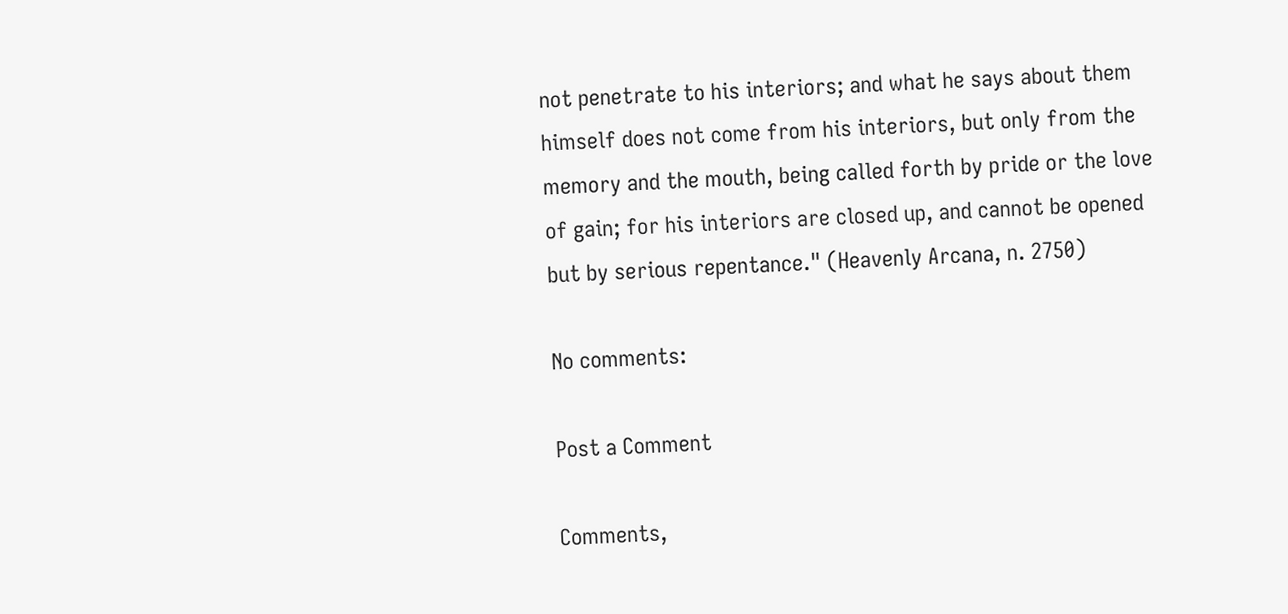not penetrate to his interiors; and what he says about them himself does not come from his interiors, but only from the memory and the mouth, being called forth by pride or the love of gain; for his interiors are closed up, and cannot be opened but by serious repentance." (Heavenly Arcana, n. 2750)

No comments:

Post a Comment

Comments,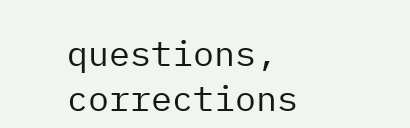questions, corrections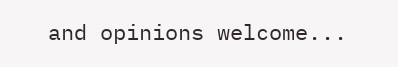and opinions welcome...